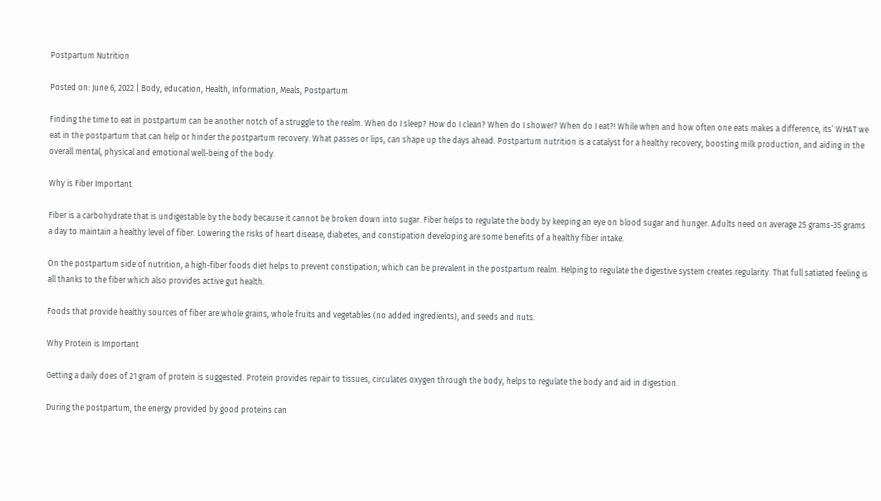Postpartum Nutrition

Posted on: June 6, 2022 | Body, education, Health, Information, Meals, Postpartum

Finding the time to eat in postpartum can be another notch of a struggle to the realm. When do I sleep? How do I clean? When do I shower? When do I eat?! While when and how often one eats makes a difference, its’ WHAT we eat in the postpartum that can help or hinder the postpartum recovery. What passes or lips, can shape up the days ahead. Postpartum nutrition is a catalyst for a healthy recovery, boosting milk production, and aiding in the overall mental, physical and emotional well-being of the body.

Why is Fiber Important

Fiber is a carbohydrate that is undigestable by the body because it cannot be broken down into sugar. Fiber helps to regulate the body by keeping an eye on blood sugar and hunger. Adults need on average 25 grams-35 grams a day to maintain a healthy level of fiber. Lowering the risks of heart disease, diabetes, and constipation developing are some benefits of a healthy fiber intake.

On the postpartum side of nutrition, a high-fiber foods diet helps to prevent constipation; which can be prevalent in the postpartum realm. Helping to regulate the digestive system creates regularity. That full satiated feeling is all thanks to the fiber which also provides active gut health.

Foods that provide healthy sources of fiber are whole grains, whole fruits and vegetables (no added ingredients), and seeds and nuts.

Why Protein is Important

Getting a daily does of 21 gram of protein is suggested. Protein provides repair to tissues, circulates oxygen through the body, helps to regulate the body and aid in digestion.

During the postpartum, the energy provided by good proteins can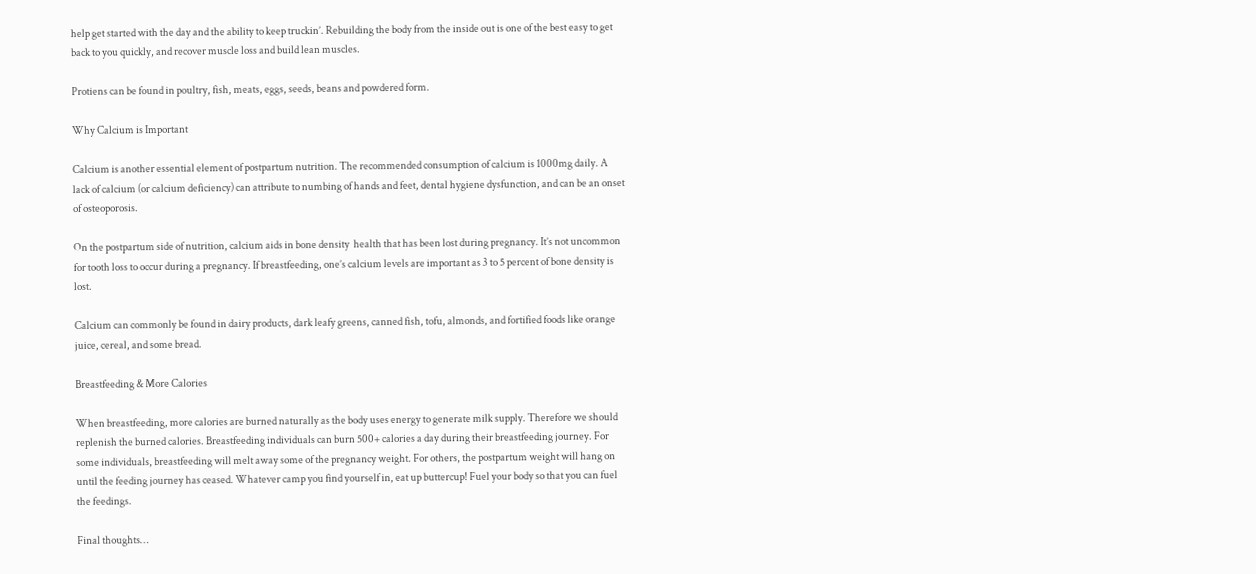help get started with the day and the ability to keep truckin’. Rebuilding the body from the inside out is one of the best easy to get back to you quickly, and recover muscle loss and build lean muscles.

Protiens can be found in poultry, fish, meats, eggs, seeds, beans and powdered form.

Why Calcium is Important

Calcium is another essential element of postpartum nutrition. The recommended consumption of calcium is 1000mg daily. A lack of calcium (or calcium deficiency) can attribute to numbing of hands and feet, dental hygiene dysfunction, and can be an onset of osteoporosis.

On the postpartum side of nutrition, calcium aids in bone density  health that has been lost during pregnancy. It’s not uncommon for tooth loss to occur during a pregnancy. If breastfeeding, one’s calcium levels are important as 3 to 5 percent of bone density is lost.

Calcium can commonly be found in dairy products, dark leafy greens, canned fish, tofu, almonds, and fortified foods like orange juice, cereal, and some bread.

Breastfeeding & More Calories

When breastfeeding, more calories are burned naturally as the body uses energy to generate milk supply. Therefore we should replenish the burned calories. Breastfeeding individuals can burn 500+ calories a day during their breastfeeding journey. For some individuals, breastfeeding will melt away some of the pregnancy weight. For others, the postpartum weight will hang on until the feeding journey has ceased. Whatever camp you find yourself in, eat up buttercup! Fuel your body so that you can fuel the feedings.

Final thoughts…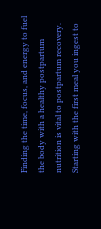Finding the time, focus, and energy to fuel the body with a healthy postpartum nutrition is vital to postpartum recovery. Starting with the first meal you ingest to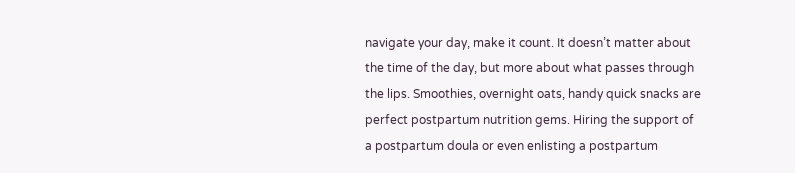navigate your day, make it count. It doesn’t matter about the time of the day, but more about what passes through the lips. Smoothies, overnight oats, handy quick snacks are perfect postpartum nutrition gems. Hiring the support of a postpartum doula or even enlisting a postpartum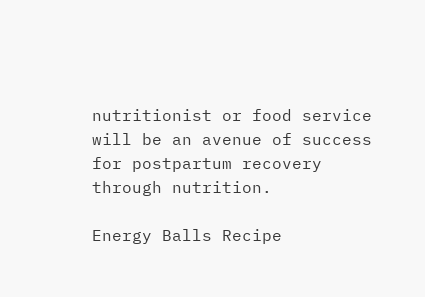nutritionist or food service will be an avenue of success for postpartum recovery through nutrition.

Energy Balls Recipe